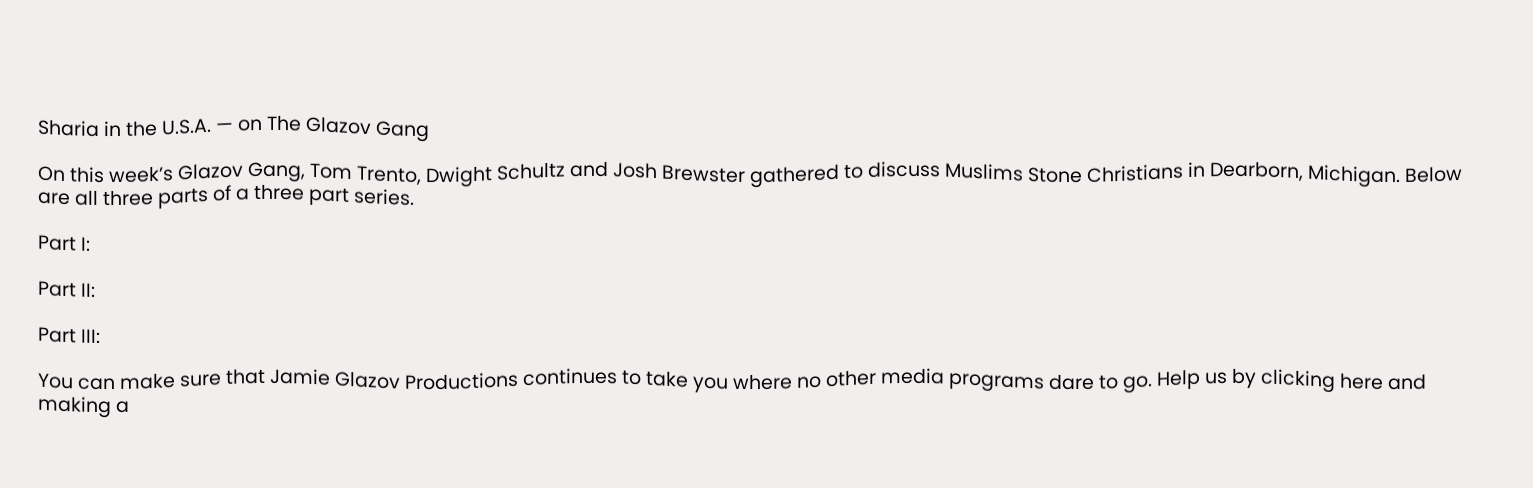Sharia in the U.S.A. — on The Glazov Gang

On this week’s Glazov Gang, Tom Trento, Dwight Schultz and Josh Brewster gathered to discuss Muslims Stone Christians in Dearborn, Michigan. Below are all three parts of a three part series.

Part I:

Part II:

Part III:

You can make sure that Jamie Glazov Productions continues to take you where no other media programs dare to go. Help us by clicking here and making a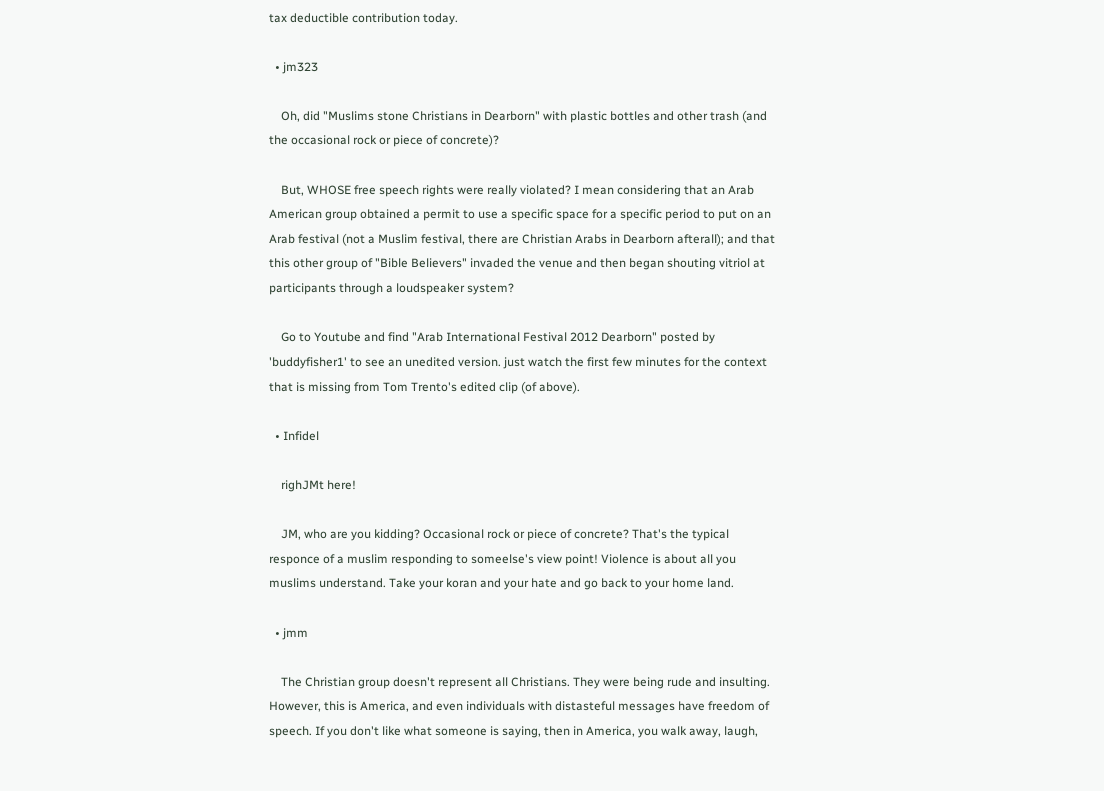tax deductible contribution today.

  • jm323

    Oh, did "Muslims stone Christians in Dearborn" with plastic bottles and other trash (and the occasional rock or piece of concrete)?

    But, WHOSE free speech rights were really violated? I mean considering that an Arab American group obtained a permit to use a specific space for a specific period to put on an Arab festival (not a Muslim festival, there are Christian Arabs in Dearborn afterall); and that this other group of "Bible Believers" invaded the venue and then began shouting vitriol at participants through a loudspeaker system?

    Go to Youtube and find "Arab International Festival 2012 Dearborn" posted by 'buddyfisher1' to see an unedited version. just watch the first few minutes for the context that is missing from Tom Trento's edited clip (of above).

  • Infidel

    righJMt here!

    JM, who are you kidding? Occasional rock or piece of concrete? That's the typical responce of a muslim responding to someelse's view point! Violence is about all you muslims understand. Take your koran and your hate and go back to your home land.

  • jmm

    The Christian group doesn't represent all Christians. They were being rude and insulting. However, this is America, and even individuals with distasteful messages have freedom of speech. If you don't like what someone is saying, then in America, you walk away, laugh,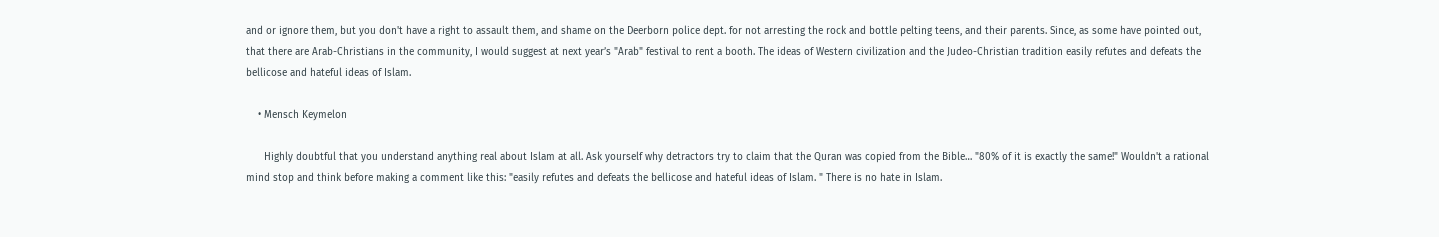and or ignore them, but you don't have a right to assault them, and shame on the Deerborn police dept. for not arresting the rock and bottle pelting teens, and their parents. Since, as some have pointed out, that there are Arab-Christians in the community, I would suggest at next year’s "Arab" festival to rent a booth. The ideas of Western civilization and the Judeo-Christian tradition easily refutes and defeats the bellicose and hateful ideas of Islam.

    • Mensch Keymelon

      Highly doubtful that you understand anything real about Islam at all. Ask yourself why detractors try to claim that the Quran was copied from the Bible… "80% of it is exactly the same!" Wouldn't a rational mind stop and think before making a comment like this: "easily refutes and defeats the bellicose and hateful ideas of Islam. " There is no hate in Islam.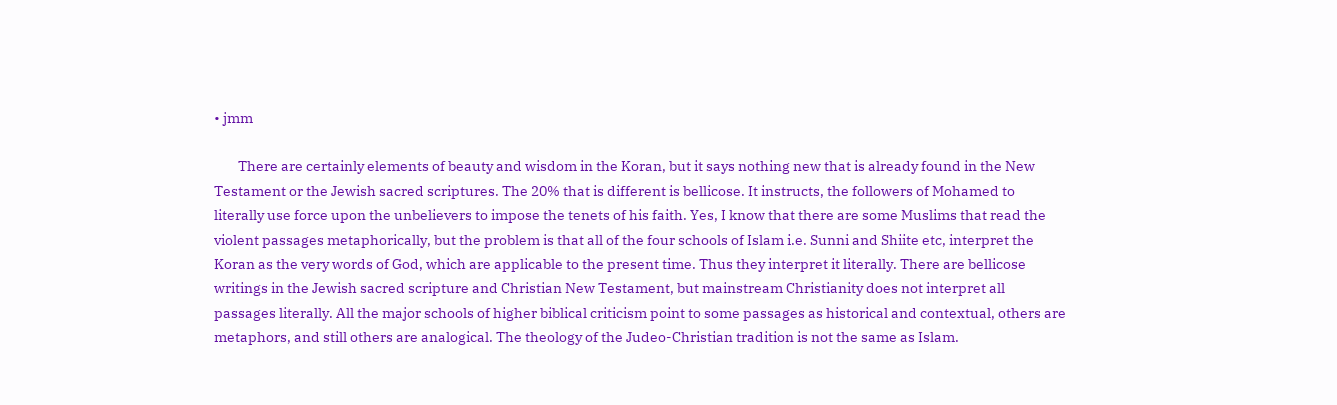• jmm

        There are certainly elements of beauty and wisdom in the Koran, but it says nothing new that is already found in the New Testament or the Jewish sacred scriptures. The 20% that is different is bellicose. It instructs, the followers of Mohamed to literally use force upon the unbelievers to impose the tenets of his faith. Yes, I know that there are some Muslims that read the violent passages metaphorically, but the problem is that all of the four schools of Islam i.e. Sunni and Shiite etc, interpret the Koran as the very words of God, which are applicable to the present time. Thus they interpret it literally. There are bellicose writings in the Jewish sacred scripture and Christian New Testament, but mainstream Christianity does not interpret all passages literally. All the major schools of higher biblical criticism point to some passages as historical and contextual, others are metaphors, and still others are analogical. The theology of the Judeo-Christian tradition is not the same as Islam.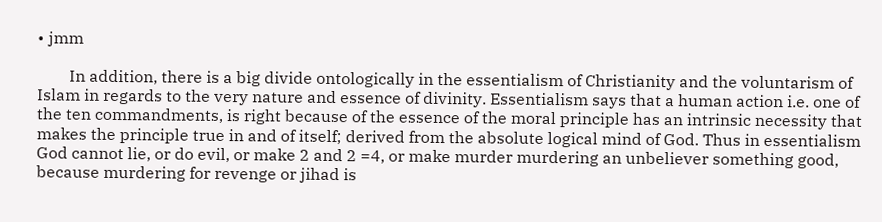• jmm

        In addition, there is a big divide ontologically in the essentialism of Christianity and the voluntarism of Islam in regards to the very nature and essence of divinity. Essentialism says that a human action i.e. one of the ten commandments, is right because of the essence of the moral principle has an intrinsic necessity that makes the principle true in and of itself; derived from the absolute logical mind of God. Thus in essentialism God cannot lie, or do evil, or make 2 and 2 =4, or make murder murdering an unbeliever something good, because murdering for revenge or jihad is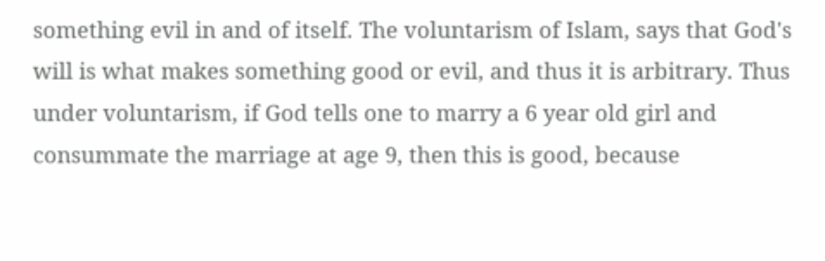something evil in and of itself. The voluntarism of Islam, says that God's will is what makes something good or evil, and thus it is arbitrary. Thus under voluntarism, if God tells one to marry a 6 year old girl and consummate the marriage at age 9, then this is good, because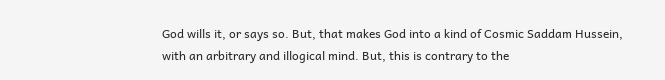God wills it, or says so. But, that makes God into a kind of Cosmic Saddam Hussein, with an arbitrary and illogical mind. But, this is contrary to the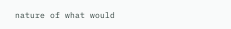nature of what would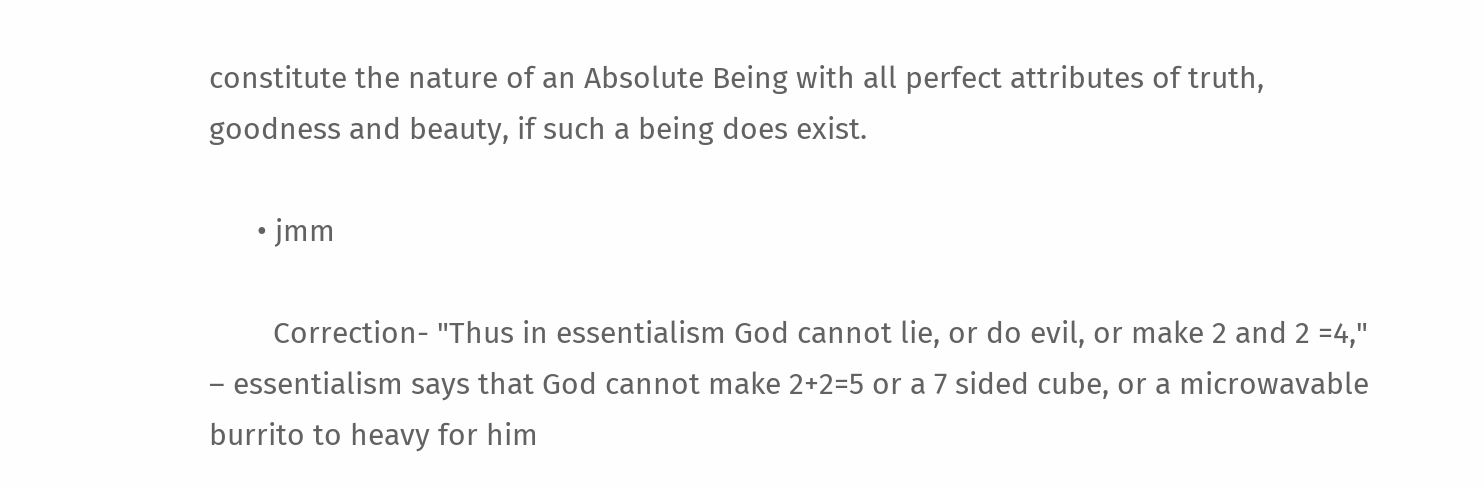constitute the nature of an Absolute Being with all perfect attributes of truth, goodness and beauty, if such a being does exist.

      • jmm

        Correction- "Thus in essentialism God cannot lie, or do evil, or make 2 and 2 =4," – essentialism says that God cannot make 2+2=5 or a 7 sided cube, or a microwavable burrito to heavy for him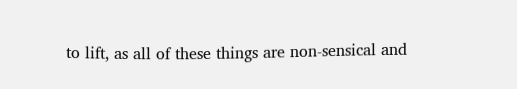to lift, as all of these things are non-sensical and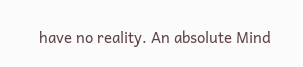have no reality. An absolute Mind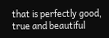that is perfectly good, true and beautiful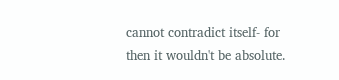cannot contradict itself- for then it wouldn't be absolute.